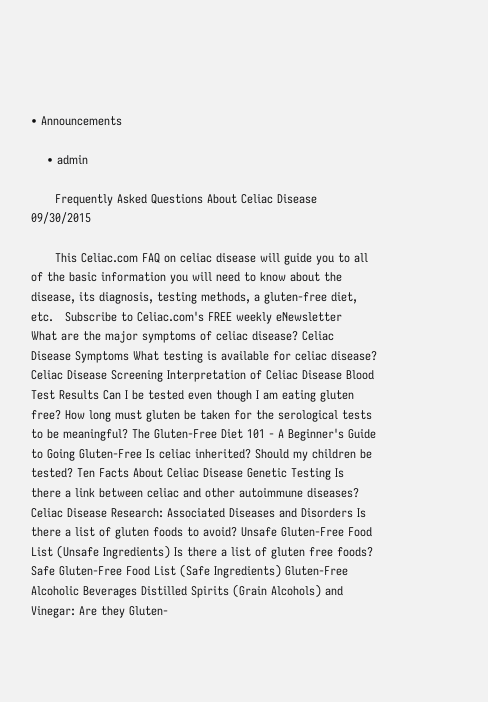• Announcements

    • admin

      Frequently Asked Questions About Celiac Disease   09/30/2015

      This Celiac.com FAQ on celiac disease will guide you to all of the basic information you will need to know about the disease, its diagnosis, testing methods, a gluten-free diet, etc.   Subscribe to Celiac.com's FREE weekly eNewsletter   What are the major symptoms of celiac disease? Celiac Disease Symptoms What testing is available for celiac disease?  Celiac Disease Screening Interpretation of Celiac Disease Blood Test Results Can I be tested even though I am eating gluten free? How long must gluten be taken for the serological tests to be meaningful? The Gluten-Free Diet 101 - A Beginner's Guide to Going Gluten-Free Is celiac inherited? Should my children be tested? Ten Facts About Celiac Disease Genetic Testing Is there a link between celiac and other autoimmune diseases? Celiac Disease Research: Associated Diseases and Disorders Is there a list of gluten foods to avoid? Unsafe Gluten-Free Food List (Unsafe Ingredients) Is there a list of gluten free foods? Safe Gluten-Free Food List (Safe Ingredients) Gluten-Free Alcoholic Beverages Distilled Spirits (Grain Alcohols) and Vinegar: Are they Gluten-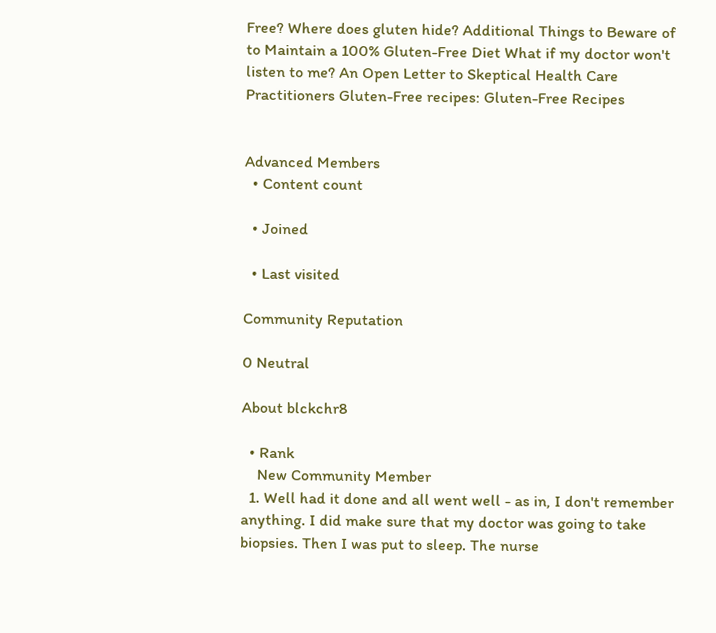Free? Where does gluten hide? Additional Things to Beware of to Maintain a 100% Gluten-Free Diet What if my doctor won't listen to me? An Open Letter to Skeptical Health Care Practitioners Gluten-Free recipes: Gluten-Free Recipes


Advanced Members
  • Content count

  • Joined

  • Last visited

Community Reputation

0 Neutral

About blckchr8

  • Rank
    New Community Member
  1. Well had it done and all went well - as in, I don't remember anything. I did make sure that my doctor was going to take biopsies. Then I was put to sleep. The nurse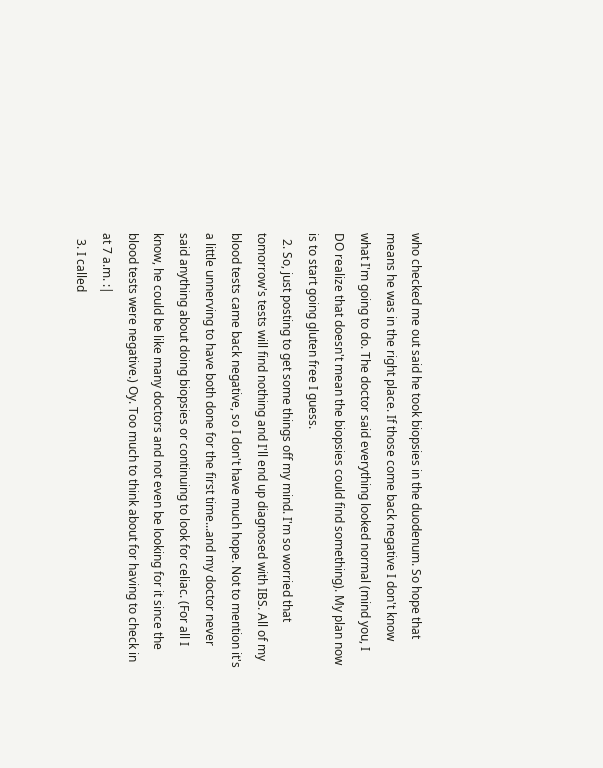who checked me out said he took biopsies in the duodenum. So hope that means he was in the right place. If those come back negative I don't know what I'm going to do. The doctor said everything looked normal (mind you, I DO realize that doesn't mean the biopsies could find something). My plan now is to start going gluten free I guess.
  2. So, just posting to get some things off my mind. I'm so worried that tomorrow's tests will find nothing and I'll end up diagnosed with IBS. All of my blood tests came back negative, so I don't have much hope. Not to mention it's a little unnerving to have both done for the first time...and my doctor never said anything about doing biopsies or continuing to look for celiac. (For all I know, he could be like many doctors and not even be looking for it since the blood tests were negative.) Oy. Too much to think about for having to check in at 7 a.m. :|
  3. I called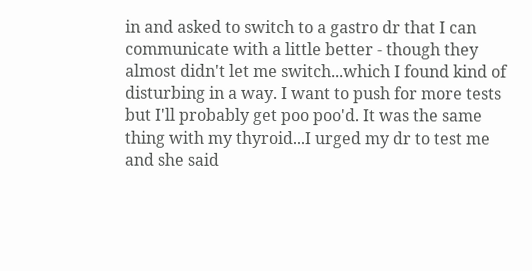in and asked to switch to a gastro dr that I can communicate with a little better - though they almost didn't let me switch...which I found kind of disturbing in a way. I want to push for more tests but I'll probably get poo poo'd. It was the same thing with my thyroid...I urged my dr to test me and she said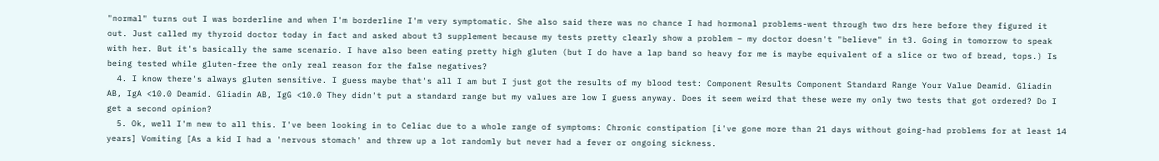"normal" turns out I was borderline and when I'm borderline I'm very symptomatic. She also said there was no chance I had hormonal problems-went through two drs here before they figured it out. Just called my thyroid doctor today in fact and asked about t3 supplement because my tests pretty clearly show a problem – my doctor doesn't "believe" in t3. Going in tomorrow to speak with her. But it's basically the same scenario. I have also been eating pretty high gluten (but I do have a lap band so heavy for me is maybe equivalent of a slice or two of bread, tops.) Is being tested while gluten-free the only real reason for the false negatives?
  4. I know there's always gluten sensitive. I guess maybe that's all I am but I just got the results of my blood test: Component Results Component Standard Range Your Value Deamid. Gliadin AB, IgA <10.0 Deamid. Gliadin AB, IgG <10.0 They didn't put a standard range but my values are low I guess anyway. Does it seem weird that these were my only two tests that got ordered? Do I get a second opinion?
  5. Ok, well I'm new to all this. I've been looking in to Celiac due to a whole range of symptoms: Chronic constipation [i've gone more than 21 days without going-had problems for at least 14 years] Vomiting [As a kid I had a 'nervous stomach' and threw up a lot randomly but never had a fever or ongoing sickness.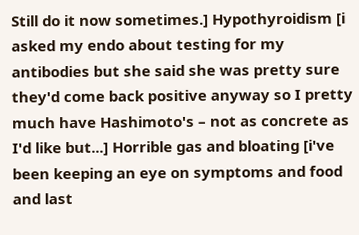Still do it now sometimes.] Hypothyroidism [i asked my endo about testing for my antibodies but she said she was pretty sure they'd come back positive anyway so I pretty much have Hashimoto's – not as concrete as I'd like but...] Horrible gas and bloating [i've been keeping an eye on symptoms and food and last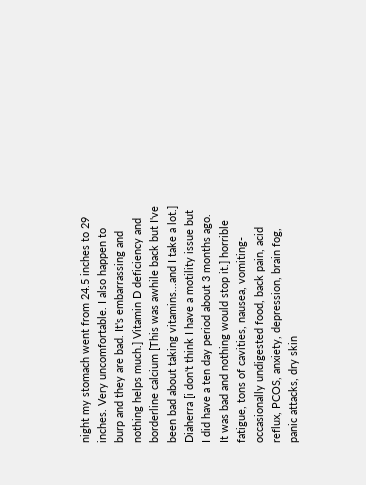night my stomach went from 24.5 inches to 29 inches. Very uncomfortable. I also happen to burp and they are bad. It's embarrassing and nothing helps much.] Vitamin D deficiency and borderline calcium [This was awhile back but I've been bad about taking vitamins...and I take a lot.] Diaherra [i don't think I have a motility issue but I did have a ten day period about 3 months ago. It was bad and nothing would stop it.] horrible fatigue, tons of cavities, nausea, vomiting-occasionally undigested food, back pain, acid reflux, PCOS, anxiety, depression, brain fog, panic attacks, dry skin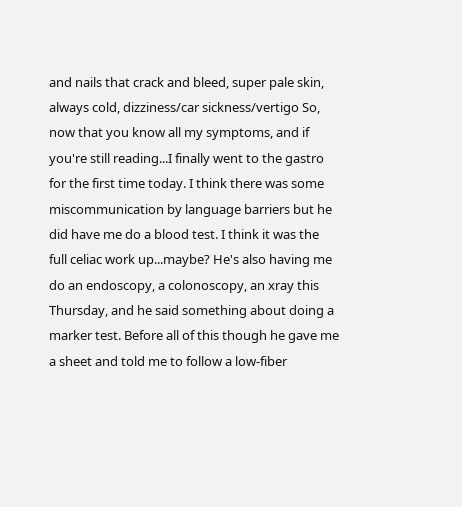and nails that crack and bleed, super pale skin, always cold, dizziness/car sickness/vertigo So, now that you know all my symptoms, and if you're still reading...I finally went to the gastro for the first time today. I think there was some miscommunication by language barriers but he did have me do a blood test. I think it was the full celiac work up...maybe? He's also having me do an endoscopy, a colonoscopy, an xray this Thursday, and he said something about doing a marker test. Before all of this though he gave me a sheet and told me to follow a low-fiber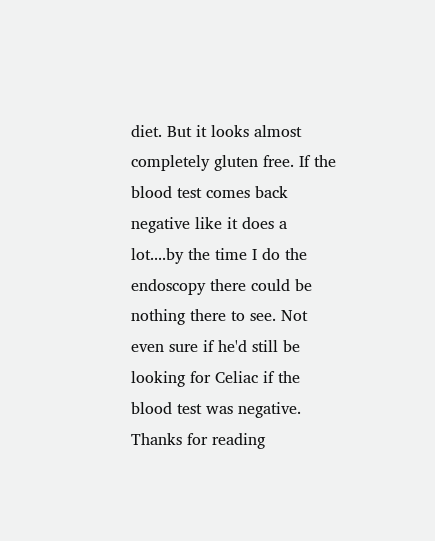diet. But it looks almost completely gluten free. If the blood test comes back negative like it does a lot....by the time I do the endoscopy there could be nothing there to see. Not even sure if he'd still be looking for Celiac if the blood test was negative. Thanks for reading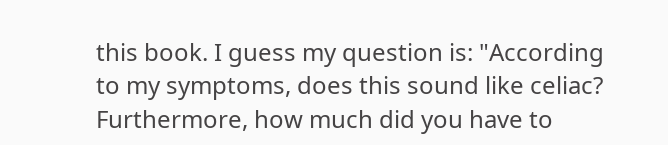this book. I guess my question is: "According to my symptoms, does this sound like celiac? Furthermore, how much did you have to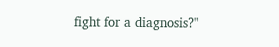fight for a diagnosis?"